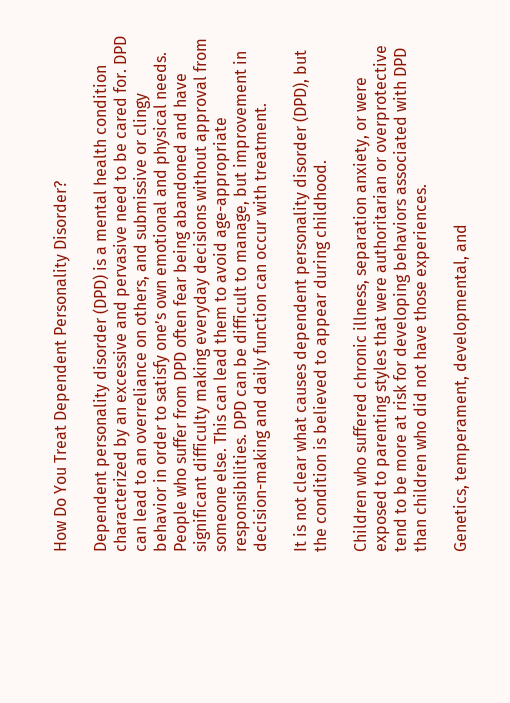How Do You Treat Dependent Personality Disorder?

Dependent personality disorder (DPD) is a mental health condition characterized by an excessive and pervasive need to be cared for. DPD can lead to an overreliance on others, and submissive or clingy behavior in order to satisfy one’s own emotional and physical needs. People who suffer from DPD often fear being abandoned and have significant difficulty making everyday decisions without approval from someone else. This can lead them to avoid age-appropriate responsibilities. DPD can be difficult to manage, but improvement in decision-making and daily function can occur with treatment.

It is not clear what causes dependent personality disorder (DPD), but the condition is believed to appear during childhood.

Children who suffered chronic illness, separation anxiety, or were exposed to parenting styles that were authoritarian or overprotective tend to be more at risk for developing behaviors associated with DPD than children who did not have those experiences.

Genetics, temperament, developmental, and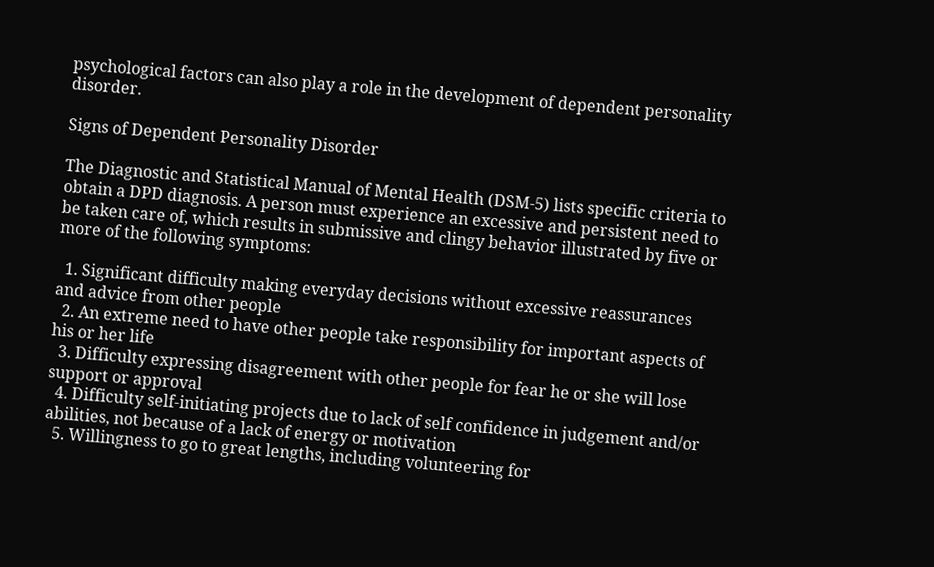psychological factors can also play a role in the development of dependent personality disorder.

Signs of Dependent Personality Disorder

The Diagnostic and Statistical Manual of Mental Health (DSM-5) lists specific criteria to obtain a DPD diagnosis. A person must experience an excessive and persistent need to be taken care of, which results in submissive and clingy behavior illustrated by five or more of the following symptoms:

  1. Significant difficulty making everyday decisions without excessive reassurances and advice from other people
  2. An extreme need to have other people take responsibility for important aspects of his or her life
  3. Difficulty expressing disagreement with other people for fear he or she will lose support or approval
  4. Difficulty self-initiating projects due to lack of self confidence in judgement and/or abilities, not because of a lack of energy or motivation
  5. Willingness to go to great lengths, including volunteering for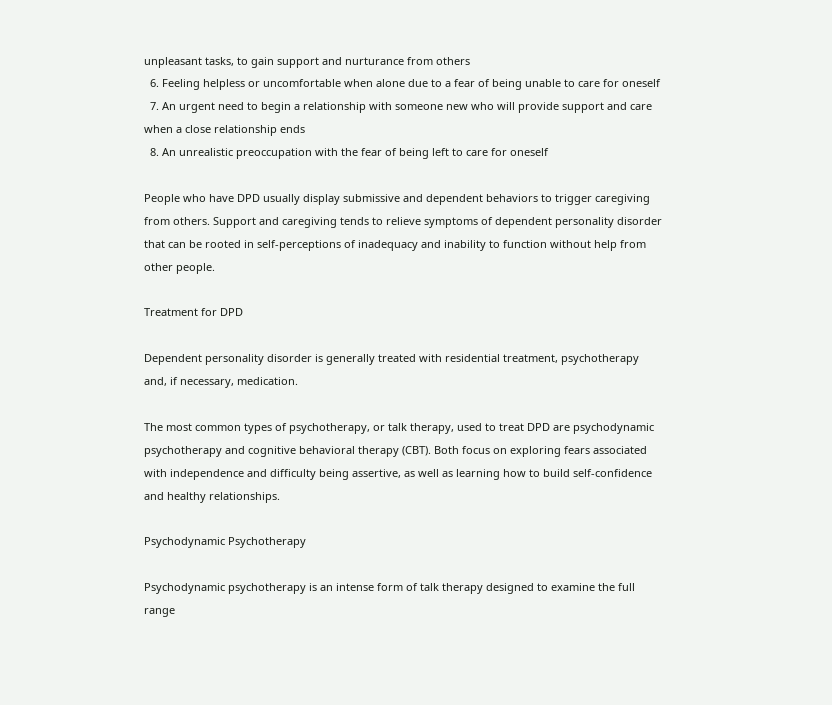unpleasant tasks, to gain support and nurturance from others
  6. Feeling helpless or uncomfortable when alone due to a fear of being unable to care for oneself
  7. An urgent need to begin a relationship with someone new who will provide support and care when a close relationship ends
  8. An unrealistic preoccupation with the fear of being left to care for oneself

People who have DPD usually display submissive and dependent behaviors to trigger caregiving from others. Support and caregiving tends to relieve symptoms of dependent personality disorder that can be rooted in self-perceptions of inadequacy and inability to function without help from other people.

Treatment for DPD

Dependent personality disorder is generally treated with residential treatment, psychotherapy and, if necessary, medication.

The most common types of psychotherapy, or talk therapy, used to treat DPD are psychodynamic psychotherapy and cognitive behavioral therapy (CBT). Both focus on exploring fears associated with independence and difficulty being assertive, as well as learning how to build self-confidence and healthy relationships.

Psychodynamic Psychotherapy

Psychodynamic psychotherapy is an intense form of talk therapy designed to examine the full range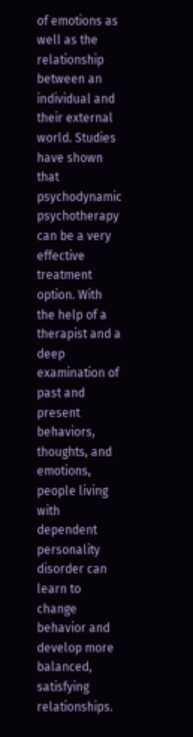of emotions as well as the relationship between an individual and their external world. Studies have shown that psychodynamic psychotherapy can be a very effective treatment option. With the help of a therapist and a deep examination of past and present behaviors, thoughts, and emotions, people living with dependent personality disorder can learn to change behavior and develop more balanced, satisfying relationships.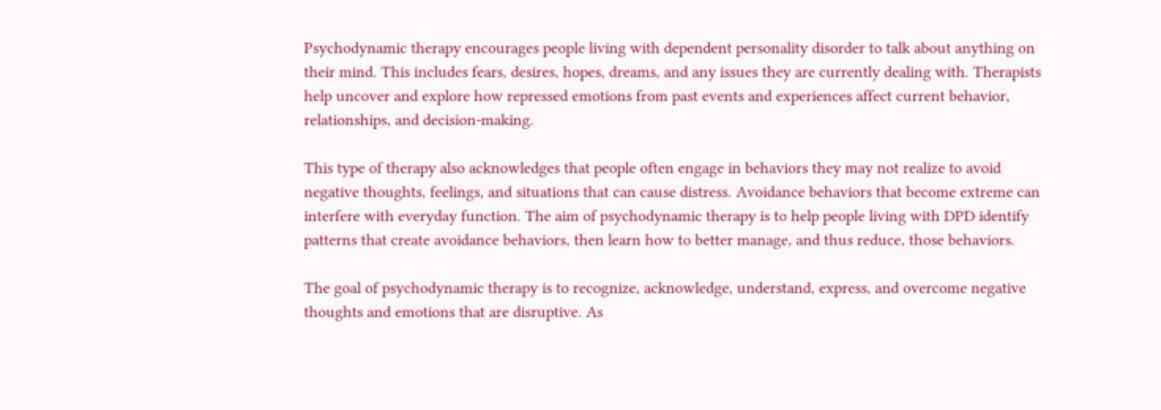Psychodynamic therapy encourages people living with dependent personality disorder to talk about anything on their mind. This includes fears, desires, hopes, dreams, and any issues they are currently dealing with. Therapists help uncover and explore how repressed emotions from past events and experiences affect current behavior, relationships, and decision-making.

This type of therapy also acknowledges that people often engage in behaviors they may not realize to avoid negative thoughts, feelings, and situations that can cause distress. Avoidance behaviors that become extreme can interfere with everyday function. The aim of psychodynamic therapy is to help people living with DPD identify patterns that create avoidance behaviors, then learn how to better manage, and thus reduce, those behaviors.

The goal of psychodynamic therapy is to recognize, acknowledge, understand, express, and overcome negative thoughts and emotions that are disruptive. As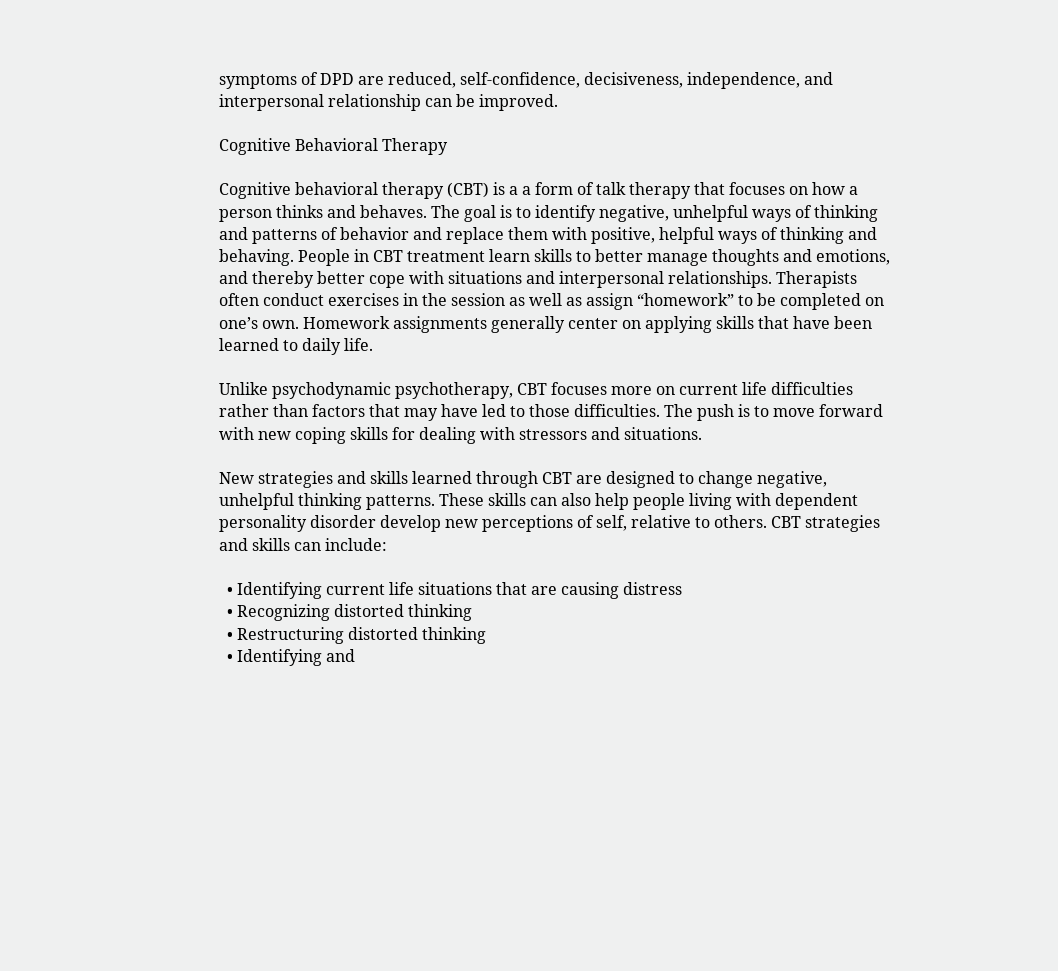symptoms of DPD are reduced, self-confidence, decisiveness, independence, and interpersonal relationship can be improved.

Cognitive Behavioral Therapy

Cognitive behavioral therapy (CBT) is a a form of talk therapy that focuses on how a person thinks and behaves. The goal is to identify negative, unhelpful ways of thinking and patterns of behavior and replace them with positive, helpful ways of thinking and behaving. People in CBT treatment learn skills to better manage thoughts and emotions, and thereby better cope with situations and interpersonal relationships. Therapists often conduct exercises in the session as well as assign “homework” to be completed on one’s own. Homework assignments generally center on applying skills that have been learned to daily life.

Unlike psychodynamic psychotherapy, CBT focuses more on current life difficulties rather than factors that may have led to those difficulties. The push is to move forward with new coping skills for dealing with stressors and situations.

New strategies and skills learned through CBT are designed to change negative, unhelpful thinking patterns. These skills can also help people living with dependent personality disorder develop new perceptions of self, relative to others. CBT strategies and skills can include:

  • Identifying current life situations that are causing distress
  • Recognizing distorted thinking
  • Restructuring distorted thinking
  • Identifying and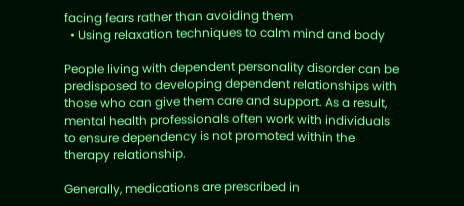facing fears rather than avoiding them
  • Using relaxation techniques to calm mind and body

People living with dependent personality disorder can be predisposed to developing dependent relationships with those who can give them care and support. As a result, mental health professionals often work with individuals to ensure dependency is not promoted within the therapy relationship.

Generally, medications are prescribed in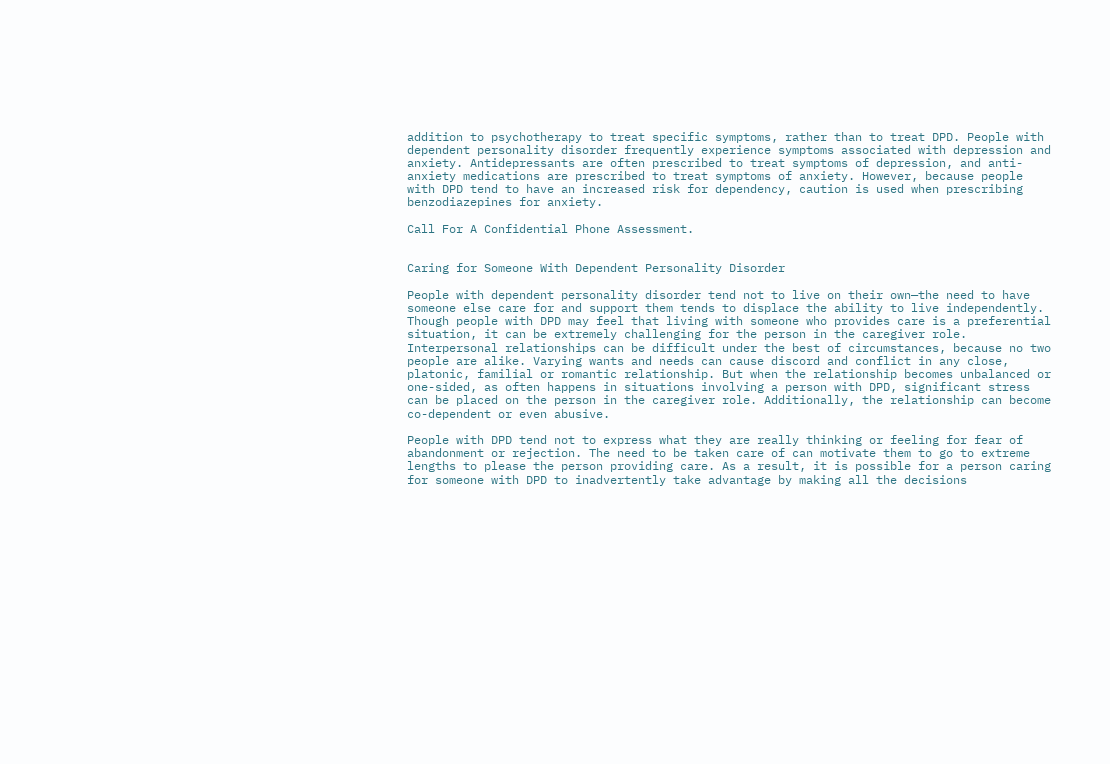addition to psychotherapy to treat specific symptoms, rather than to treat DPD. People with dependent personality disorder frequently experience symptoms associated with depression and anxiety. Antidepressants are often prescribed to treat symptoms of depression, and anti-anxiety medications are prescribed to treat symptoms of anxiety. However, because people with DPD tend to have an increased risk for dependency, caution is used when prescribing benzodiazepines for anxiety.

Call For A Confidential Phone Assessment.


Caring for Someone With Dependent Personality Disorder

People with dependent personality disorder tend not to live on their own—the need to have someone else care for and support them tends to displace the ability to live independently. Though people with DPD may feel that living with someone who provides care is a preferential situation, it can be extremely challenging for the person in the caregiver role. Interpersonal relationships can be difficult under the best of circumstances, because no two people are alike. Varying wants and needs can cause discord and conflict in any close, platonic, familial or romantic relationship. But when the relationship becomes unbalanced or one-sided, as often happens in situations involving a person with DPD, significant stress can be placed on the person in the caregiver role. Additionally, the relationship can become co-dependent or even abusive.

People with DPD tend not to express what they are really thinking or feeling for fear of abandonment or rejection. The need to be taken care of can motivate them to go to extreme lengths to please the person providing care. As a result, it is possible for a person caring for someone with DPD to inadvertently take advantage by making all the decisions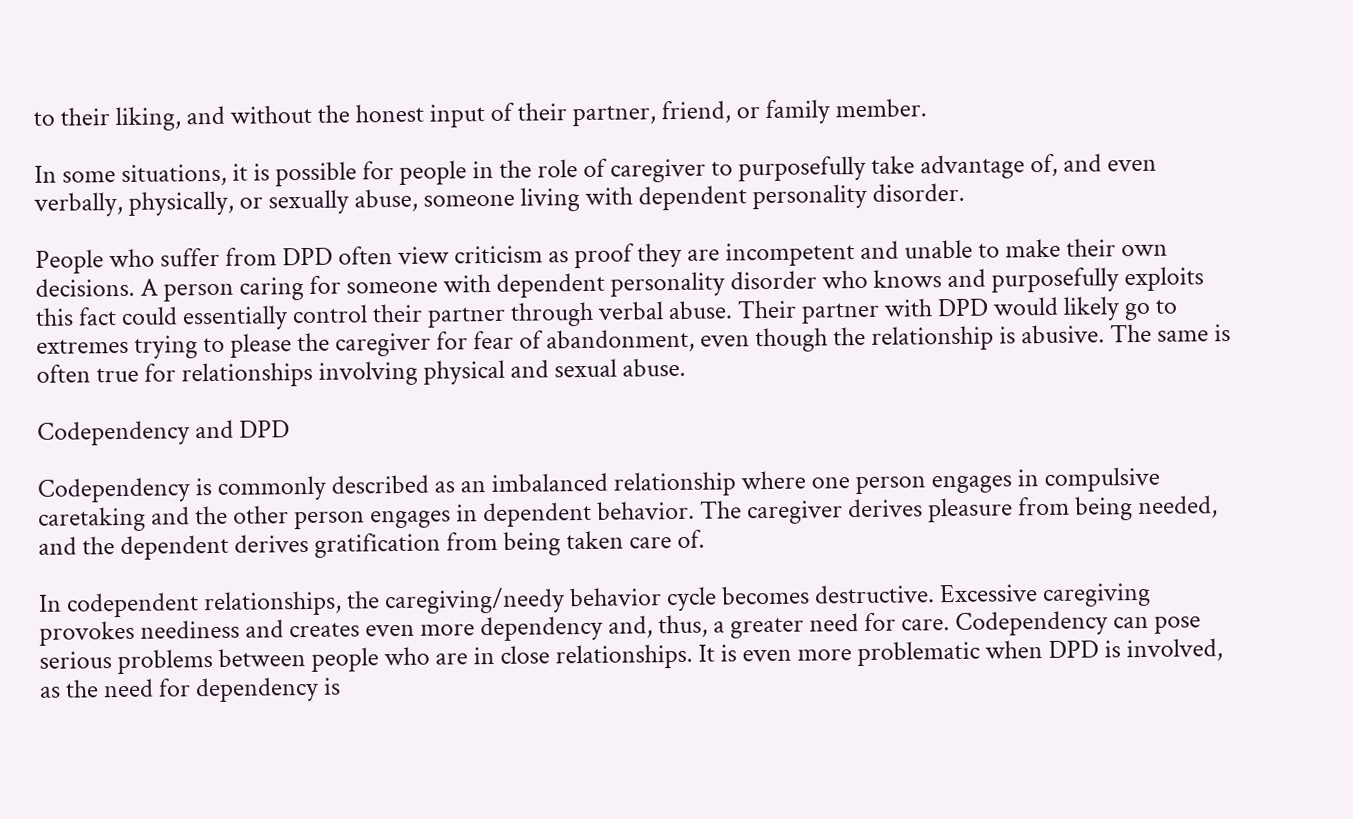to their liking, and without the honest input of their partner, friend, or family member.

In some situations, it is possible for people in the role of caregiver to purposefully take advantage of, and even verbally, physically, or sexually abuse, someone living with dependent personality disorder.

People who suffer from DPD often view criticism as proof they are incompetent and unable to make their own decisions. A person caring for someone with dependent personality disorder who knows and purposefully exploits this fact could essentially control their partner through verbal abuse. Their partner with DPD would likely go to extremes trying to please the caregiver for fear of abandonment, even though the relationship is abusive. The same is often true for relationships involving physical and sexual abuse.

Codependency and DPD

Codependency is commonly described as an imbalanced relationship where one person engages in compulsive caretaking and the other person engages in dependent behavior. The caregiver derives pleasure from being needed, and the dependent derives gratification from being taken care of.

In codependent relationships, the caregiving/needy behavior cycle becomes destructive. Excessive caregiving provokes neediness and creates even more dependency and, thus, a greater need for care. Codependency can pose serious problems between people who are in close relationships. It is even more problematic when DPD is involved, as the need for dependency is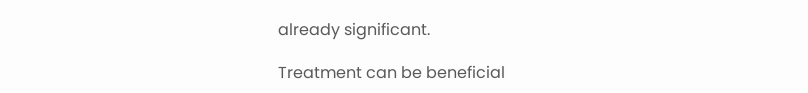already significant.

Treatment can be beneficial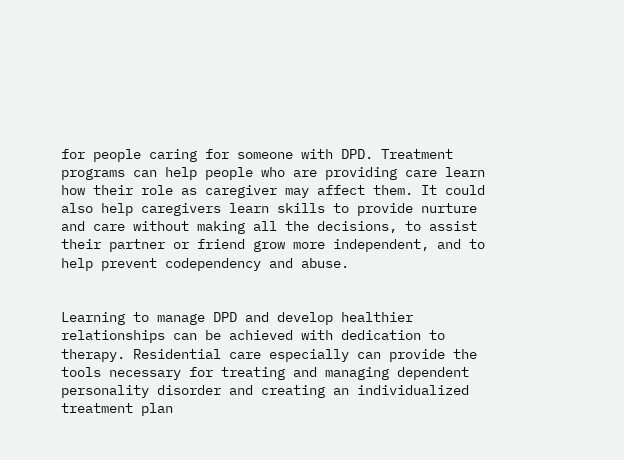for people caring for someone with DPD. Treatment programs can help people who are providing care learn how their role as caregiver may affect them. It could also help caregivers learn skills to provide nurture and care without making all the decisions, to assist their partner or friend grow more independent, and to help prevent codependency and abuse.


Learning to manage DPD and develop healthier relationships can be achieved with dedication to therapy. Residential care especially can provide the tools necessary for treating and managing dependent personality disorder and creating an individualized treatment plan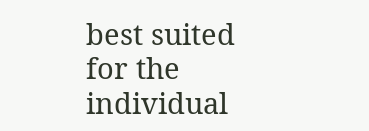best suited for the individual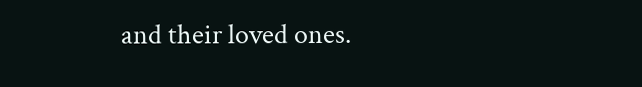and their loved ones.